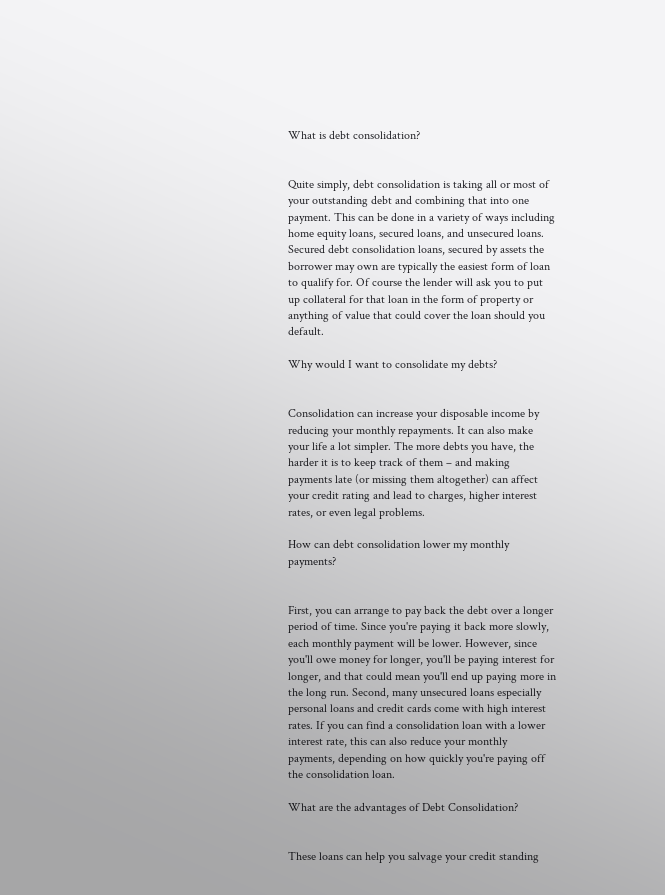What is debt consolidation?


Quite simply, debt consolidation is taking all or most of your outstanding debt and combining that into one payment. This can be done in a variety of ways including home equity loans, secured loans, and unsecured loans. Secured debt consolidation loans, secured by assets the borrower may own are typically the easiest form of loan to qualify for. Of course the lender will ask you to put up collateral for that loan in the form of property or anything of value that could cover the loan should you default.

Why would I want to consolidate my debts?


Consolidation can increase your disposable income by reducing your monthly repayments. It can also make your life a lot simpler. The more debts you have, the harder it is to keep track of them – and making payments late (or missing them altogether) can affect your credit rating and lead to charges, higher interest rates, or even legal problems.

How can debt consolidation lower my monthly payments?


First, you can arrange to pay back the debt over a longer period of time. Since you're paying it back more slowly, each monthly payment will be lower. However, since you'll owe money for longer, you'll be paying interest for longer, and that could mean you'll end up paying more in the long run. Second, many unsecured loans especially personal loans and credit cards come with high interest rates. If you can find a consolidation loan with a lower interest rate, this can also reduce your monthly payments, depending on how quickly you're paying off the consolidation loan.

What are the advantages of Debt Consolidation?


These loans can help you salvage your credit standing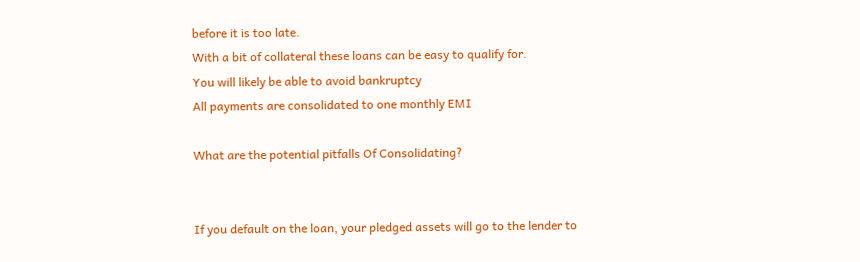before it is too late.
With a bit of collateral these loans can be easy to qualify for.
You will likely be able to avoid bankruptcy
All payments are consolidated to one monthly EMI

What are the potential pitfalls Of Consolidating?


If you default on the loan, your pledged assets will go to the lender to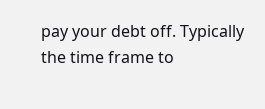pay your debt off. Typically the time frame to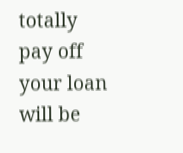totally pay off your loan will be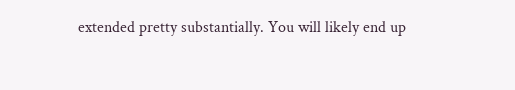extended pretty substantially. You will likely end up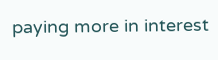paying more in interest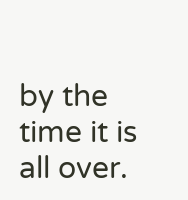by the time it is all over.